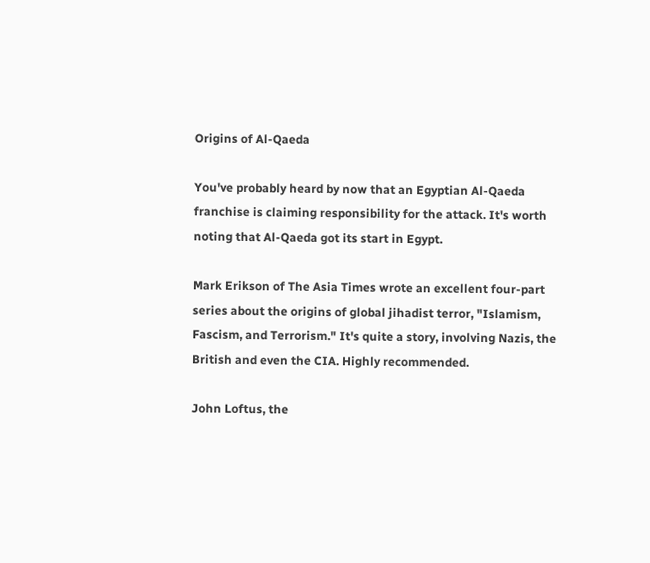Origins of Al-Qaeda

You've probably heard by now that an Egyptian Al-Qaeda franchise is claiming responsibility for the attack. It's worth noting that Al-Qaeda got its start in Egypt.

Mark Erikson of The Asia Times wrote an excellent four-part series about the origins of global jihadist terror, "Islamism, Fascism, and Terrorism." It's quite a story, involving Nazis, the British and even the CIA. Highly recommended.

John Loftus, the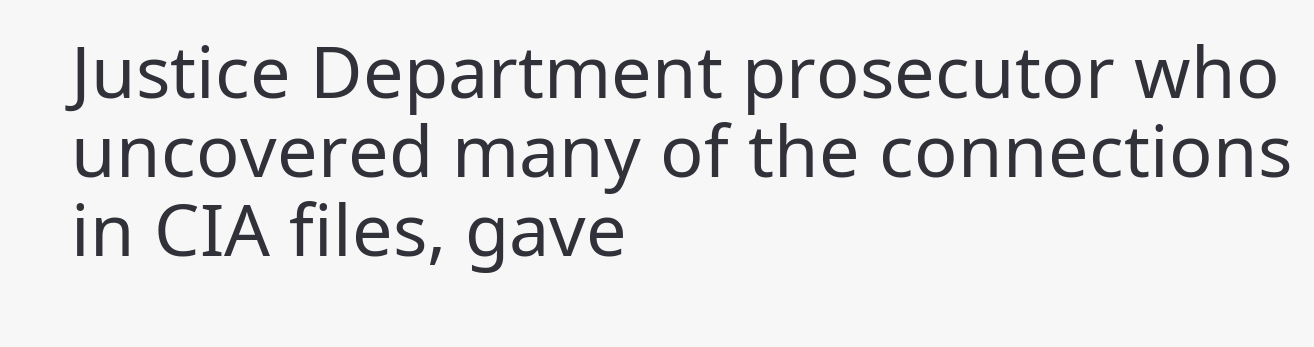Justice Department prosecutor who uncovered many of the connections in CIA files, gave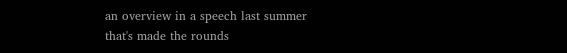an overview in a speech last summer that's made the rounds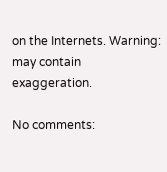on the Internets. Warning: may contain exaggeration.

No comments: